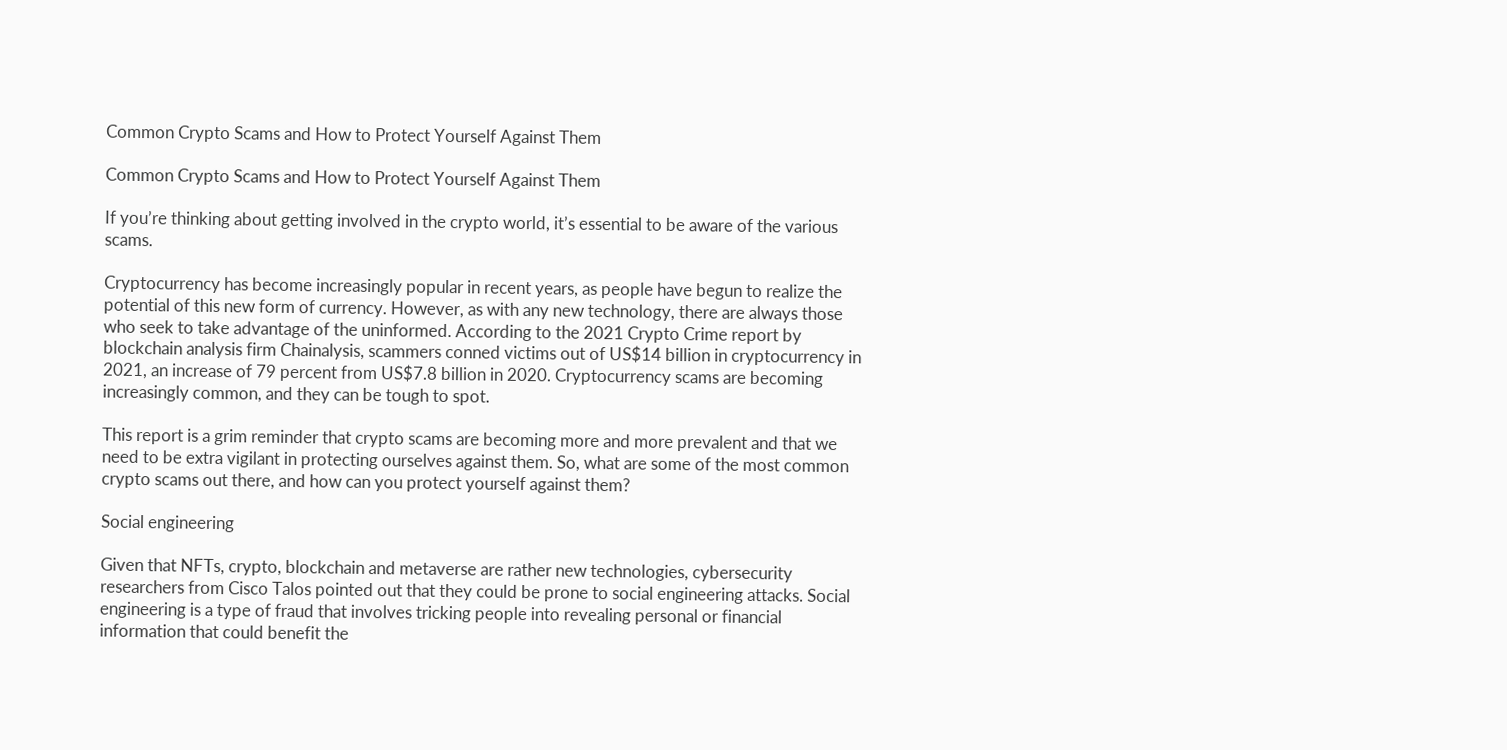Common Crypto Scams and How to Protect Yourself Against Them

Common Crypto Scams and How to Protect Yourself Against Them

If you’re thinking about getting involved in the crypto world, it’s essential to be aware of the various scams.

Cryptocurrency has become increasingly popular in recent years, as people have begun to realize the potential of this new form of currency. However, as with any new technology, there are always those who seek to take advantage of the uninformed. According to the 2021 Crypto Crime report by blockchain analysis firm Chainalysis, scammers conned victims out of US$14 billion in cryptocurrency in 2021, an increase of 79 percent from US$7.8 billion in 2020. Cryptocurrency scams are becoming increasingly common, and they can be tough to spot.

This report is a grim reminder that crypto scams are becoming more and more prevalent and that we need to be extra vigilant in protecting ourselves against them. So, what are some of the most common crypto scams out there, and how can you protect yourself against them?

Social engineering

Given that NFTs, crypto, blockchain and metaverse are rather new technologies, cybersecurity researchers from Cisco Talos pointed out that they could be prone to social engineering attacks. Social engineering is a type of fraud that involves tricking people into revealing personal or financial information that could benefit the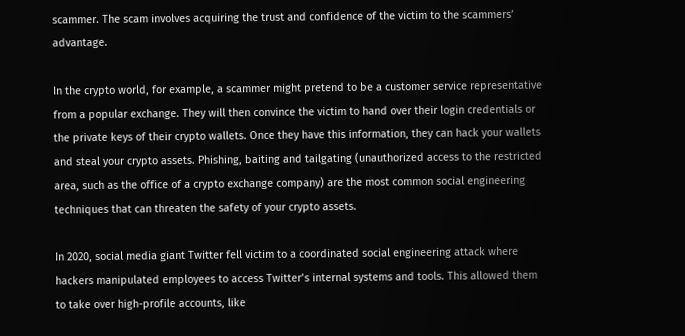scammer. The scam involves acquiring the trust and confidence of the victim to the scammers’ advantage.

In the crypto world, for example, a scammer might pretend to be a customer service representative from a popular exchange. They will then convince the victim to hand over their login credentials or the private keys of their crypto wallets. Once they have this information, they can hack your wallets and steal your crypto assets. Phishing, baiting and tailgating (unauthorized access to the restricted area, such as the office of a crypto exchange company) are the most common social engineering techniques that can threaten the safety of your crypto assets.

In 2020, social media giant Twitter fell victim to a coordinated social engineering attack where hackers manipulated employees to access Twitter’s internal systems and tools. This allowed them to take over high-profile accounts, like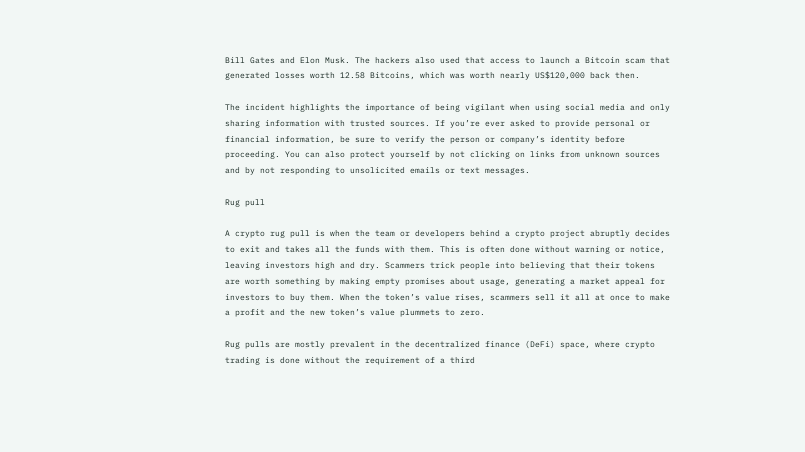Bill Gates and Elon Musk. The hackers also used that access to launch a Bitcoin scam that generated losses worth 12.58 Bitcoins, which was worth nearly US$120,000 back then.

The incident highlights the importance of being vigilant when using social media and only sharing information with trusted sources. If you’re ever asked to provide personal or financial information, be sure to verify the person or company’s identity before proceeding. You can also protect yourself by not clicking on links from unknown sources and by not responding to unsolicited emails or text messages.

Rug pull

A crypto rug pull is when the team or developers behind a crypto project abruptly decides to exit and takes all the funds with them. This is often done without warning or notice, leaving investors high and dry. Scammers trick people into believing that their tokens are worth something by making empty promises about usage, generating a market appeal for investors to buy them. When the token’s value rises, scammers sell it all at once to make a profit and the new token’s value plummets to zero.

Rug pulls are mostly prevalent in the decentralized finance (DeFi) space, where crypto trading is done without the requirement of a third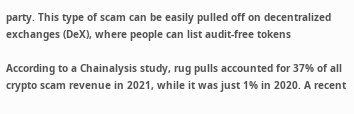party. This type of scam can be easily pulled off on decentralized exchanges (DeX), where people can list audit-free tokens

According to a Chainalysis study, rug pulls accounted for 37% of all crypto scam revenue in 2021, while it was just 1% in 2020. A recent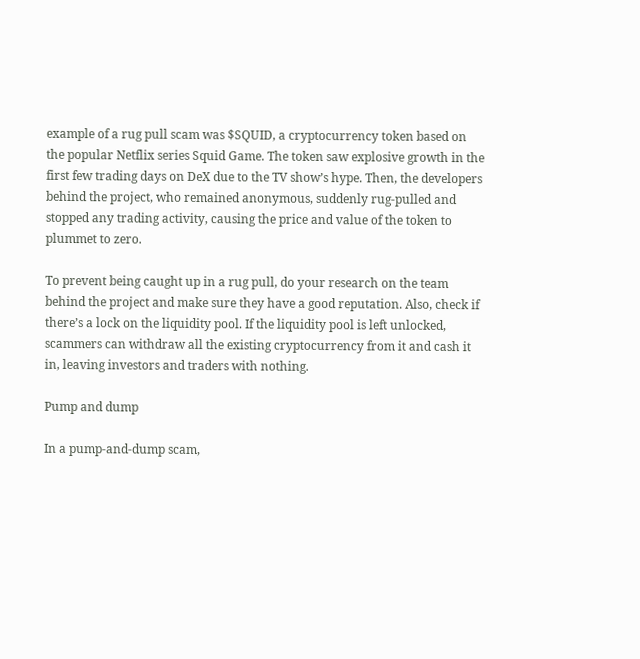example of a rug pull scam was $SQUID, a cryptocurrency token based on the popular Netflix series Squid Game. The token saw explosive growth in the first few trading days on DeX due to the TV show’s hype. Then, the developers behind the project, who remained anonymous, suddenly rug-pulled and stopped any trading activity, causing the price and value of the token to plummet to zero.

To prevent being caught up in a rug pull, do your research on the team behind the project and make sure they have a good reputation. Also, check if there’s a lock on the liquidity pool. If the liquidity pool is left unlocked, scammers can withdraw all the existing cryptocurrency from it and cash it in, leaving investors and traders with nothing.

Pump and dump

In a pump-and-dump scam,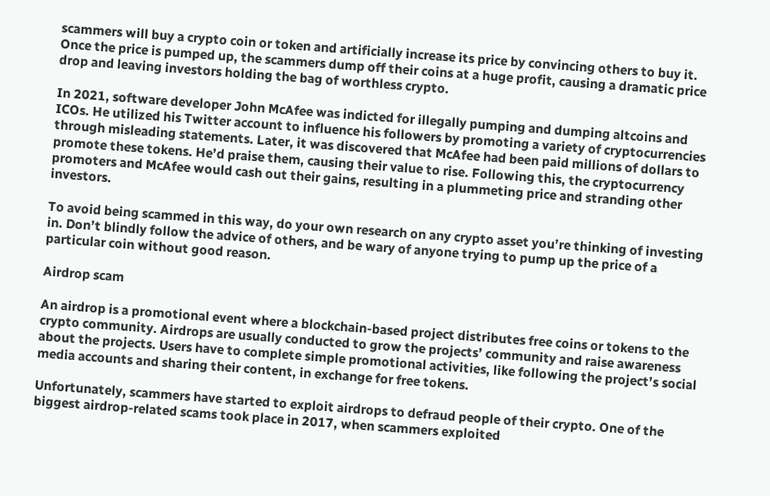scammers will buy a crypto coin or token and artificially increase its price by convincing others to buy it. Once the price is pumped up, the scammers dump off their coins at a huge profit, causing a dramatic price drop and leaving investors holding the bag of worthless crypto.

In 2021, software developer John McAfee was indicted for illegally pumping and dumping altcoins and ICOs. He utilized his Twitter account to influence his followers by promoting a variety of cryptocurrencies through misleading statements. Later, it was discovered that McAfee had been paid millions of dollars to promote these tokens. He’d praise them, causing their value to rise. Following this, the cryptocurrency promoters and McAfee would cash out their gains, resulting in a plummeting price and stranding other investors.

To avoid being scammed in this way, do your own research on any crypto asset you’re thinking of investing in. Don’t blindly follow the advice of others, and be wary of anyone trying to pump up the price of a particular coin without good reason.

Airdrop scam

An airdrop is a promotional event where a blockchain-based project distributes free coins or tokens to the crypto community. Airdrops are usually conducted to grow the projects’ community and raise awareness about the projects. Users have to complete simple promotional activities, like following the project’s social media accounts and sharing their content, in exchange for free tokens.

Unfortunately, scammers have started to exploit airdrops to defraud people of their crypto. One of the biggest airdrop-related scams took place in 2017, when scammers exploited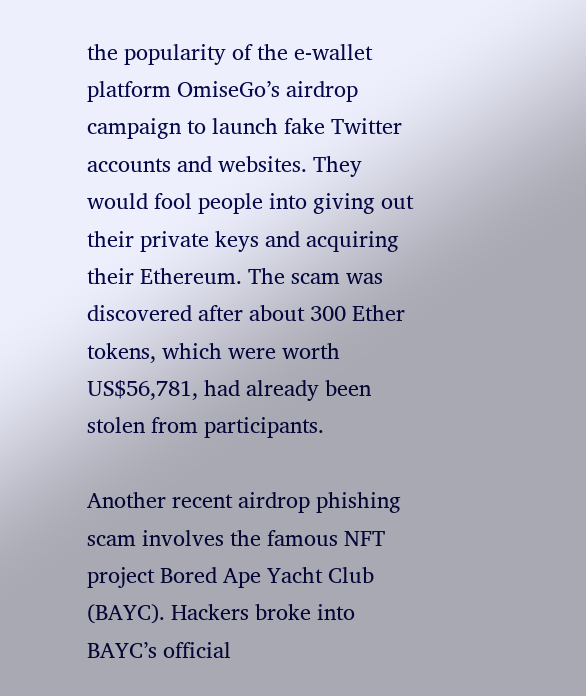the popularity of the e-wallet platform OmiseGo’s airdrop campaign to launch fake Twitter accounts and websites. They would fool people into giving out their private keys and acquiring their Ethereum. The scam was discovered after about 300 Ether tokens, which were worth US$56,781, had already been stolen from participants.

Another recent airdrop phishing scam involves the famous NFT project Bored Ape Yacht Club (BAYC). Hackers broke into BAYC’s official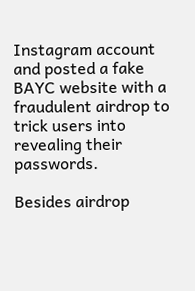Instagram account and posted a fake BAYC website with a fraudulent airdrop to trick users into revealing their passwords.

Besides airdrop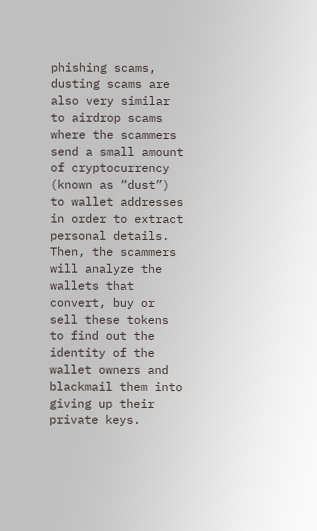phishing scams, dusting scams are also very similar to airdrop scams where the scammers send a small amount of cryptocurrency (known as “dust”) to wallet addresses in order to extract personal details. Then, the scammers will analyze the wallets that convert, buy or sell these tokens to find out the identity of the wallet owners and blackmail them into giving up their private keys.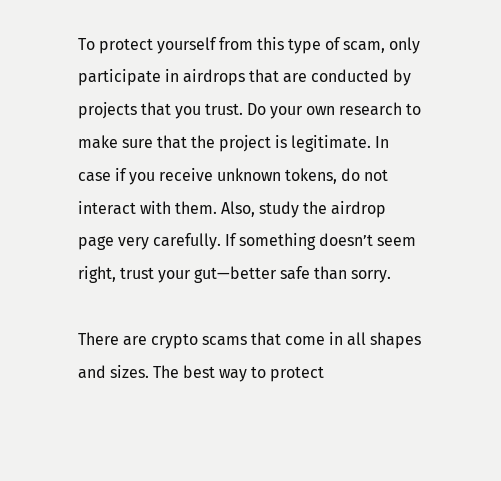To protect yourself from this type of scam, only participate in airdrops that are conducted by projects that you trust. Do your own research to make sure that the project is legitimate. In case if you receive unknown tokens, do not interact with them. Also, study the airdrop page very carefully. If something doesn’t seem right, trust your gut—better safe than sorry.

There are crypto scams that come in all shapes and sizes. The best way to protect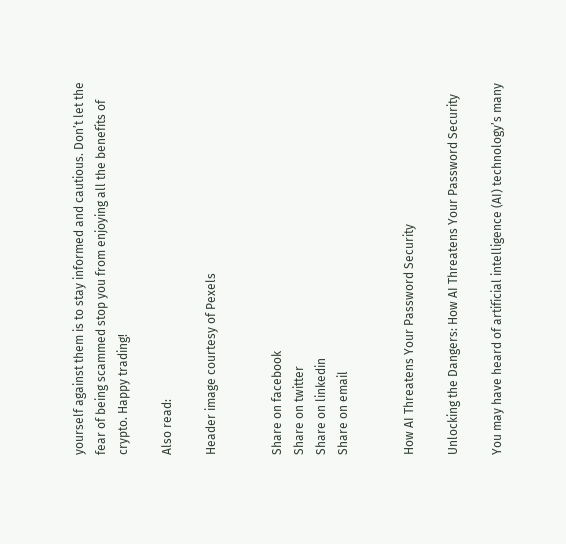yourself against them is to stay informed and cautious. Don’t let the fear of being scammed stop you from enjoying all the benefits of crypto. Happy trading!

Also read:

Header image courtesy of Pexels


Share on facebook
Share on twitter
Share on linkedin
Share on email


How AI Threatens Your Password Security

Unlocking the Dangers: How AI Threatens Your Password Security

You may have heard of artificial intelligence (AI) technology’s many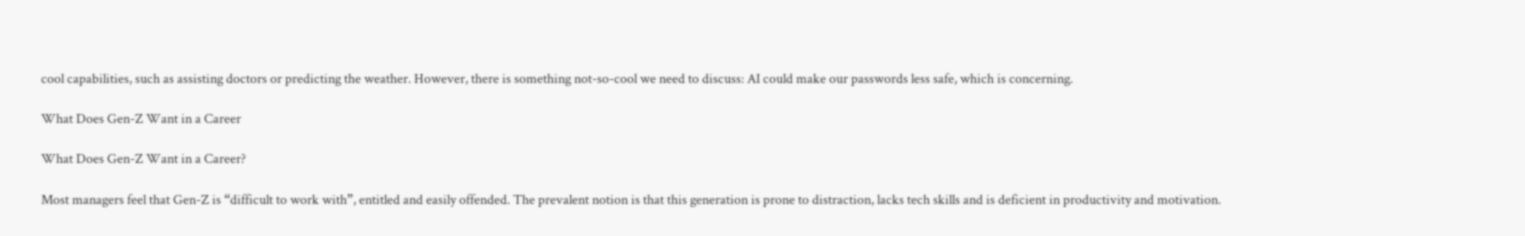cool capabilities, such as assisting doctors or predicting the weather. However, there is something not-so-cool we need to discuss: AI could make our passwords less safe, which is concerning.

What Does Gen-Z Want in a Career

What Does Gen-Z Want in a Career?

Most managers feel that Gen-Z is “difficult to work with”, entitled and easily offended. The prevalent notion is that this generation is prone to distraction, lacks tech skills and is deficient in productivity and motivation.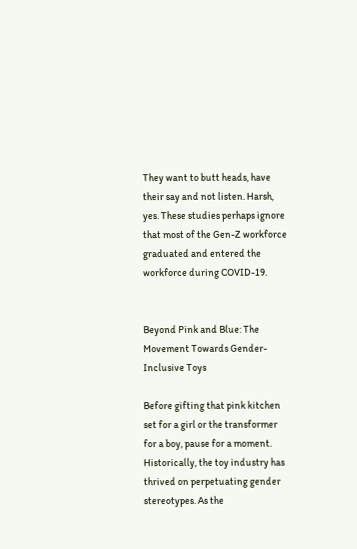They want to butt heads, have their say and not listen. Harsh, yes. These studies perhaps ignore that most of the Gen-Z workforce graduated and entered the workforce during COVID-19.


Beyond Pink and Blue: The Movement Towards Gender-Inclusive Toys

Before gifting that pink kitchen set for a girl or the transformer for a boy, pause for a moment. Historically, the toy industry has thrived on perpetuating gender stereotypes. As the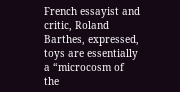French essayist and critic, Roland Barthes, expressed, toys are essentially a “microcosm of the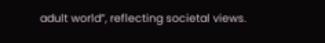adult world”, reflecting societal views.